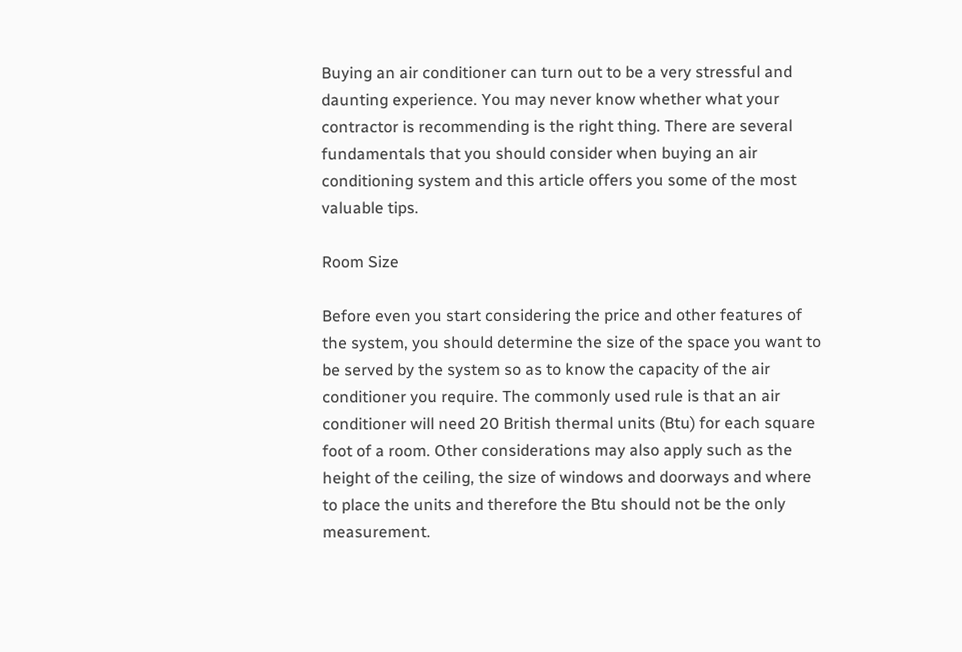Buying an air conditioner can turn out to be a very stressful and daunting experience. You may never know whether what your contractor is recommending is the right thing. There are several fundamentals that you should consider when buying an air conditioning system and this article offers you some of the most valuable tips.

Room Size

Before even you start considering the price and other features of the system, you should determine the size of the space you want to be served by the system so as to know the capacity of the air conditioner you require. The commonly used rule is that an air conditioner will need 20 British thermal units (Btu) for each square foot of a room. Other considerations may also apply such as the height of the ceiling, the size of windows and doorways and where to place the units and therefore the Btu should not be the only measurement.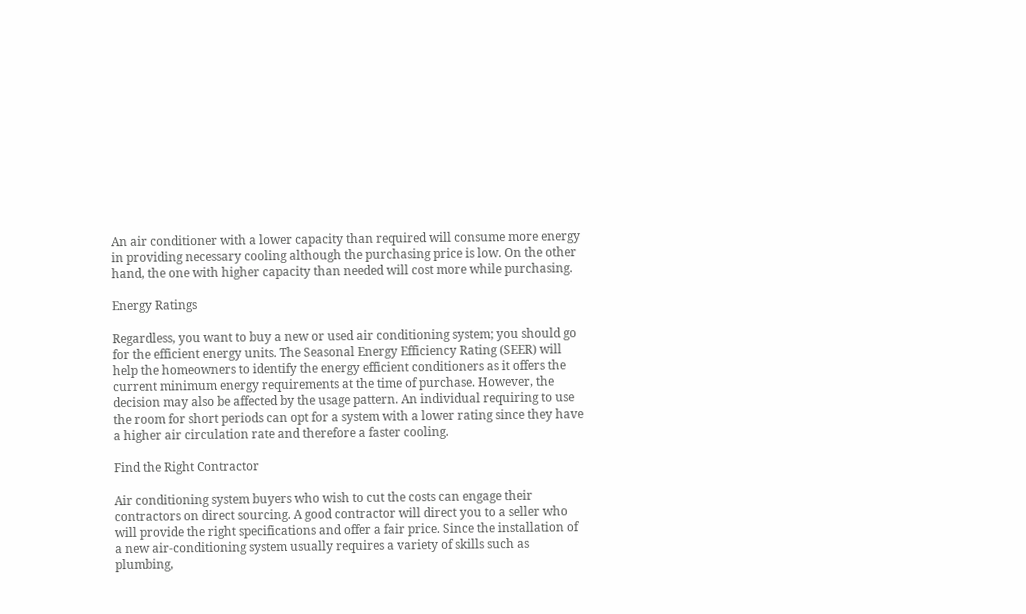An air conditioner with a lower capacity than required will consume more energy in providing necessary cooling although the purchasing price is low. On the other hand, the one with higher capacity than needed will cost more while purchasing.

Energy Ratings

Regardless, you want to buy a new or used air conditioning system; you should go for the efficient energy units. The Seasonal Energy Efficiency Rating (SEER) will help the homeowners to identify the energy efficient conditioners as it offers the current minimum energy requirements at the time of purchase. However, the decision may also be affected by the usage pattern. An individual requiring to use the room for short periods can opt for a system with a lower rating since they have a higher air circulation rate and therefore a faster cooling.

Find the Right Contractor

Air conditioning system buyers who wish to cut the costs can engage their contractors on direct sourcing. A good contractor will direct you to a seller who will provide the right specifications and offer a fair price. Since the installation of a new air-conditioning system usually requires a variety of skills such as plumbing,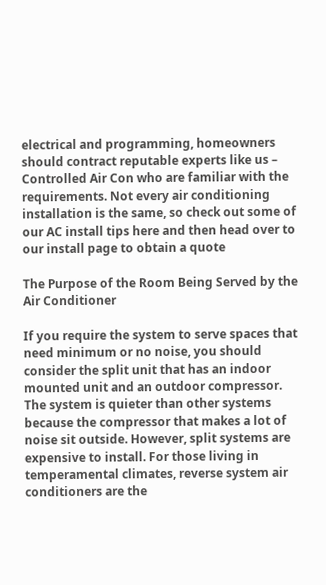electrical and programming, homeowners should contract reputable experts like us – Controlled Air Con who are familiar with the requirements. Not every air conditioning installation is the same, so check out some of our AC install tips here and then head over to our install page to obtain a quote

The Purpose of the Room Being Served by the Air Conditioner

If you require the system to serve spaces that need minimum or no noise, you should consider the split unit that has an indoor mounted unit and an outdoor compressor. The system is quieter than other systems because the compressor that makes a lot of noise sit outside. However, split systems are expensive to install. For those living in temperamental climates, reverse system air conditioners are the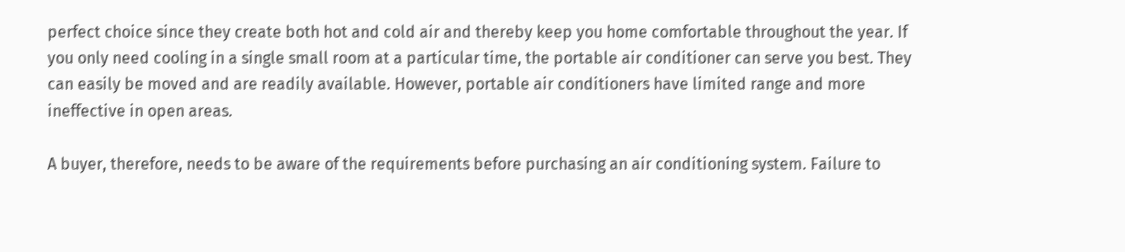perfect choice since they create both hot and cold air and thereby keep you home comfortable throughout the year. If you only need cooling in a single small room at a particular time, the portable air conditioner can serve you best. They can easily be moved and are readily available. However, portable air conditioners have limited range and more ineffective in open areas.

A buyer, therefore, needs to be aware of the requirements before purchasing an air conditioning system. Failure to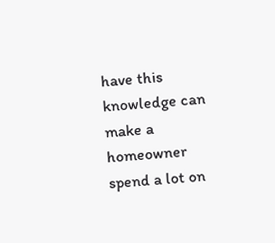have this knowledge can make a homeowner spend a lot on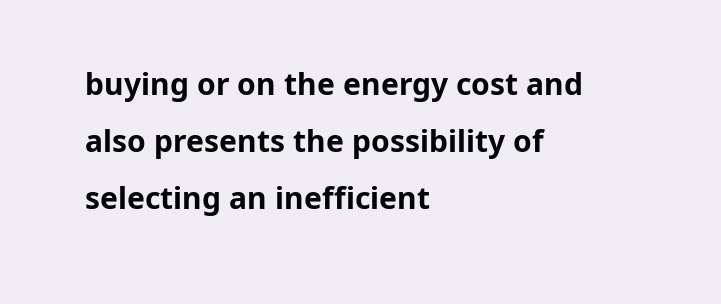buying or on the energy cost and also presents the possibility of selecting an inefficient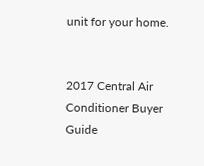unit for your home.


2017 Central Air Conditioner Buyer Guide